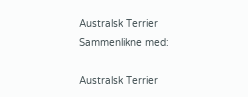Australsk Terrier
Sammenlikne med:

Australsk Terrier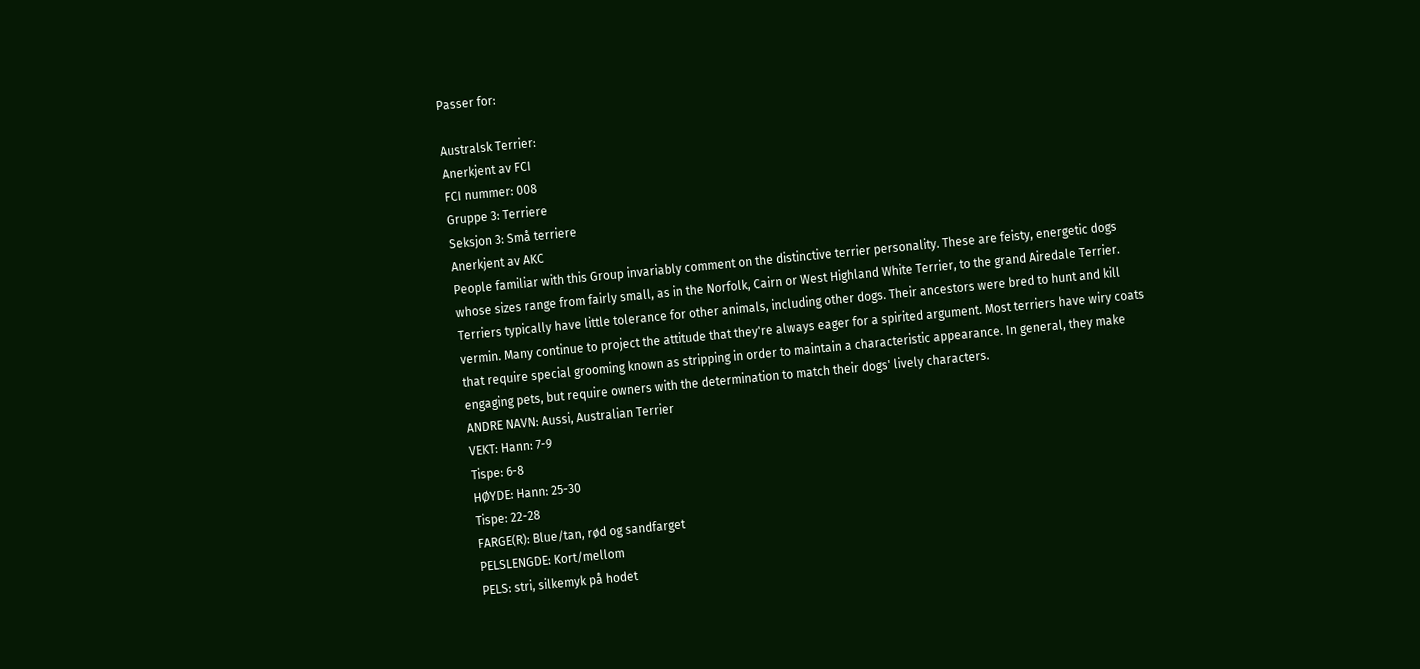Passer for:

Australsk Terrier:
Anerkjent av FCI
FCI nummer: 008
Gruppe 3: Terriere
Seksjon 3: Små terriere
Anerkjent av AKC
People familiar with this Group invariably comment on the distinctive terrier personality. These are feisty, energetic dogs whose sizes range from fairly small, as in the Norfolk, Cairn or West Highland White Terrier, to the grand Airedale Terrier. Terriers typically have little tolerance for other animals, including other dogs. Their ancestors were bred to hunt and kill vermin. Many continue to project the attitude that they're always eager for a spirited argument. Most terriers have wiry coats that require special grooming known as stripping in order to maintain a characteristic appearance. In general, they make engaging pets, but require owners with the determination to match their dogs' lively characters.
ANDRE NAVN: Aussi, Australian Terrier
VEKT: Hann: 7-9
Tispe: 6-8
HØYDE: Hann: 25-30
Tispe: 22-28
FARGE(R): Blue/tan, rød og sandfarget
PELSLENGDE: Kort/mellom
PELS: stri, silkemyk på hodet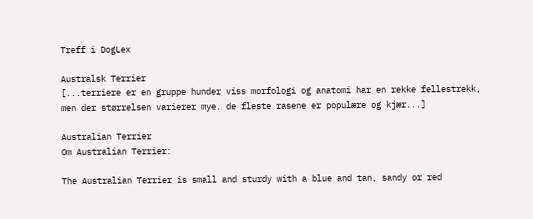Treff i DogLex

Australsk Terrier
[...terriere er en gruppe hunder viss morfologi og anatomi har en rekke fellestrekk, men der størrelsen varierer mye. de fleste rasene er populære og kjær...]

Australian Terrier
Om Australian Terrier:

The Australian Terrier is small and sturdy with a blue and tan, sandy or red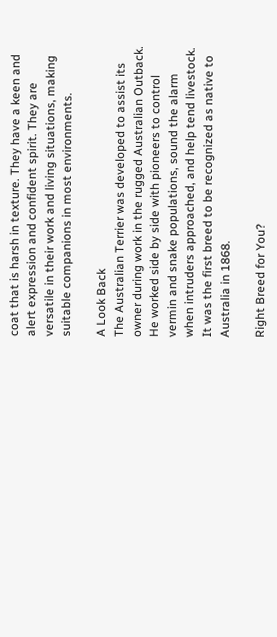coat that is harsh in texture. They have a keen and alert expression and confident spirit. They are versatile in their work and living situations, making suitable companions in most environments.

A Look Back
The Australian Terrier was developed to assist its owner during work in the rugged Australian Outback. He worked side by side with pioneers to control vermin and snake populations, sound the alarm when intruders approached, and help tend livestock. It was the first breed to be recognized as native to Australia in 1868.

Right Breed for You?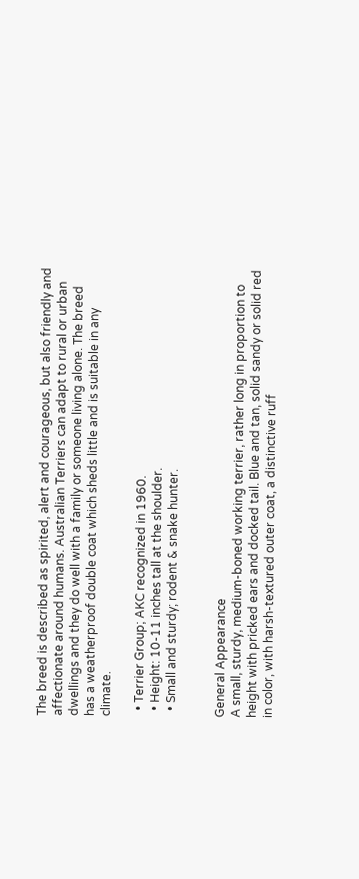The breed is described as spirited, alert and courageous, but also friendly and affectionate around humans. Australian Terriers can adapt to rural or urban dwellings and they do well with a family or someone living alone. The breed has a weatherproof double coat which sheds little and is suitable in any climate.

  • Terrier Group; AKC recognized in 1960.
  • Height: 10-11 inches tall at the shoulder.
  • Small and sturdy; rodent & snake hunter.


General Appearance
A small, sturdy, medium-boned working terrier, rather long in proportion to height with pricked ears and docked tail. Blue and tan, solid sandy or solid red in color, with harsh-textured outer coat, a distinctive ruff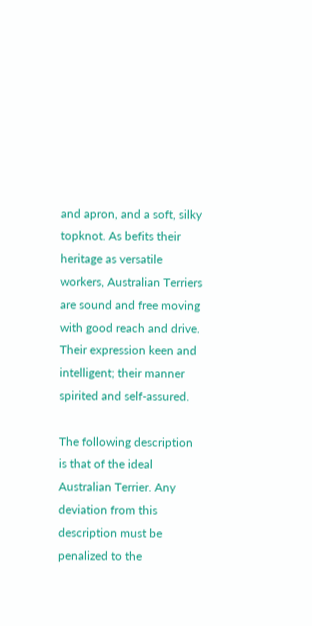and apron, and a soft, silky topknot. As befits their heritage as versatile workers, Australian Terriers are sound and free moving with good reach and drive. Their expression keen and intelligent; their manner spirited and self-assured.

The following description is that of the ideal Australian Terrier. Any deviation from this description must be penalized to the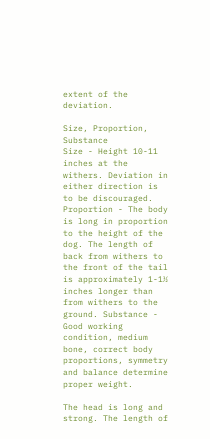extent of the deviation.

Size, Proportion, Substance
Size - Height 10-11 inches at the withers. Deviation in either direction is to be discouraged. Proportion - The body is long in proportion to the height of the dog. The length of back from withers to the front of the tail is approximately 1-1½ inches longer than from withers to the ground. Substance - Good working condition, medium bone, correct body proportions, symmetry and balance determine proper weight.

The head is long and strong. The length of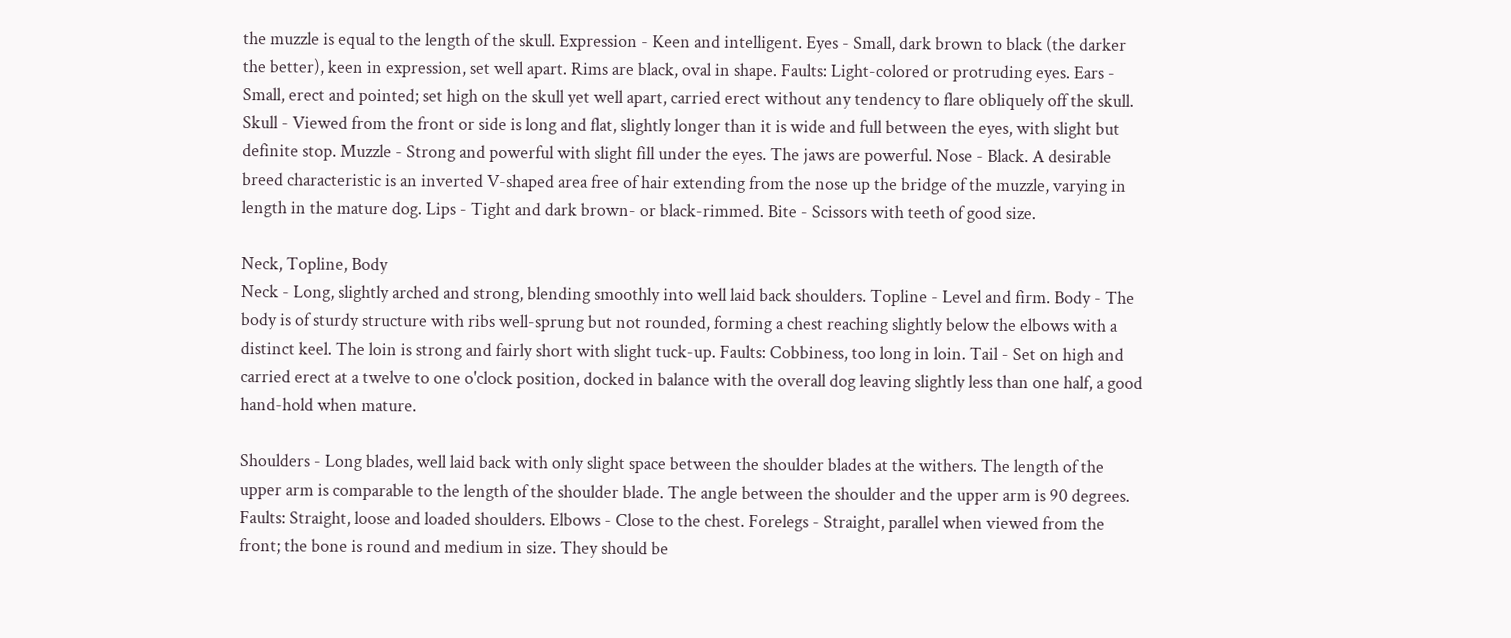the muzzle is equal to the length of the skull. Expression - Keen and intelligent. Eyes - Small, dark brown to black (the darker the better), keen in expression, set well apart. Rims are black, oval in shape. Faults: Light-colored or protruding eyes. Ears - Small, erect and pointed; set high on the skull yet well apart, carried erect without any tendency to flare obliquely off the skull. Skull - Viewed from the front or side is long and flat, slightly longer than it is wide and full between the eyes, with slight but definite stop. Muzzle - Strong and powerful with slight fill under the eyes. The jaws are powerful. Nose - Black. A desirable breed characteristic is an inverted V-shaped area free of hair extending from the nose up the bridge of the muzzle, varying in length in the mature dog. Lips - Tight and dark brown- or black-rimmed. Bite - Scissors with teeth of good size.

Neck, Topline, Body
Neck - Long, slightly arched and strong, blending smoothly into well laid back shoulders. Topline - Level and firm. Body - The body is of sturdy structure with ribs well-sprung but not rounded, forming a chest reaching slightly below the elbows with a distinct keel. The loin is strong and fairly short with slight tuck-up. Faults: Cobbiness, too long in loin. Tail - Set on high and carried erect at a twelve to one o'clock position, docked in balance with the overall dog leaving slightly less than one half, a good hand-hold when mature.

Shoulders - Long blades, well laid back with only slight space between the shoulder blades at the withers. The length of the upper arm is comparable to the length of the shoulder blade. The angle between the shoulder and the upper arm is 90 degrees. Faults: Straight, loose and loaded shoulders. Elbows - Close to the chest. Forelegs - Straight, parallel when viewed from the front; the bone is round and medium in size. They should be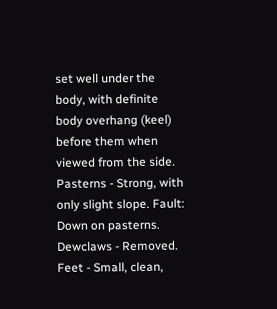set well under the body, with definite body overhang (keel) before them when viewed from the side. Pasterns - Strong, with only slight slope. Fault: Down on pasterns. Dewclaws - Removed. Feet - Small, clean,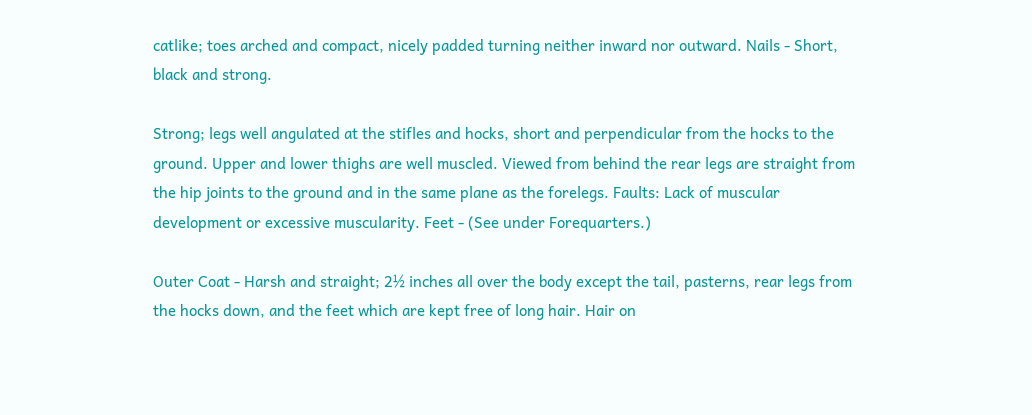catlike; toes arched and compact, nicely padded turning neither inward nor outward. Nails - Short, black and strong.

Strong; legs well angulated at the stifles and hocks, short and perpendicular from the hocks to the ground. Upper and lower thighs are well muscled. Viewed from behind the rear legs are straight from the hip joints to the ground and in the same plane as the forelegs. Faults: Lack of muscular development or excessive muscularity. Feet - (See under Forequarters.)

Outer Coat - Harsh and straight; 2½ inches all over the body except the tail, pasterns, rear legs from the hocks down, and the feet which are kept free of long hair. Hair on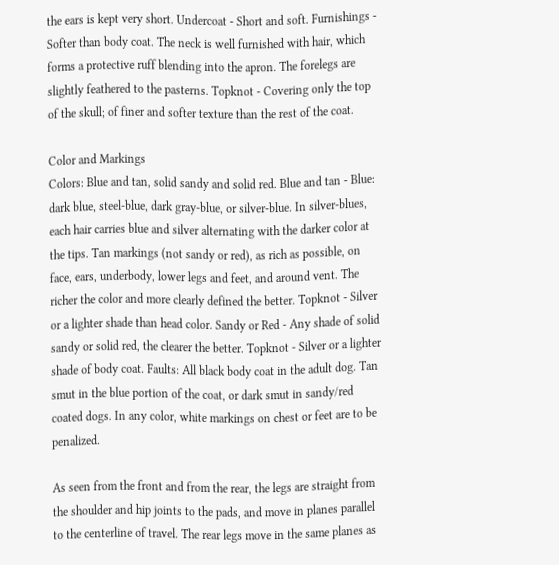the ears is kept very short. Undercoat - Short and soft. Furnishings - Softer than body coat. The neck is well furnished with hair, which forms a protective ruff blending into the apron. The forelegs are slightly feathered to the pasterns. Topknot - Covering only the top of the skull; of finer and softer texture than the rest of the coat.

Color and Markings
Colors: Blue and tan, solid sandy and solid red. Blue and tan - Blue: dark blue, steel-blue, dark gray-blue, or silver-blue. In silver-blues, each hair carries blue and silver alternating with the darker color at the tips. Tan markings (not sandy or red), as rich as possible, on face, ears, underbody, lower legs and feet, and around vent. The richer the color and more clearly defined the better. Topknot - Silver or a lighter shade than head color. Sandy or Red - Any shade of solid sandy or solid red, the clearer the better. Topknot - Silver or a lighter shade of body coat. Faults: All black body coat in the adult dog. Tan smut in the blue portion of the coat, or dark smut in sandy/red coated dogs. In any color, white markings on chest or feet are to be penalized.

As seen from the front and from the rear, the legs are straight from the shoulder and hip joints to the pads, and move in planes parallel to the centerline of travel. The rear legs move in the same planes as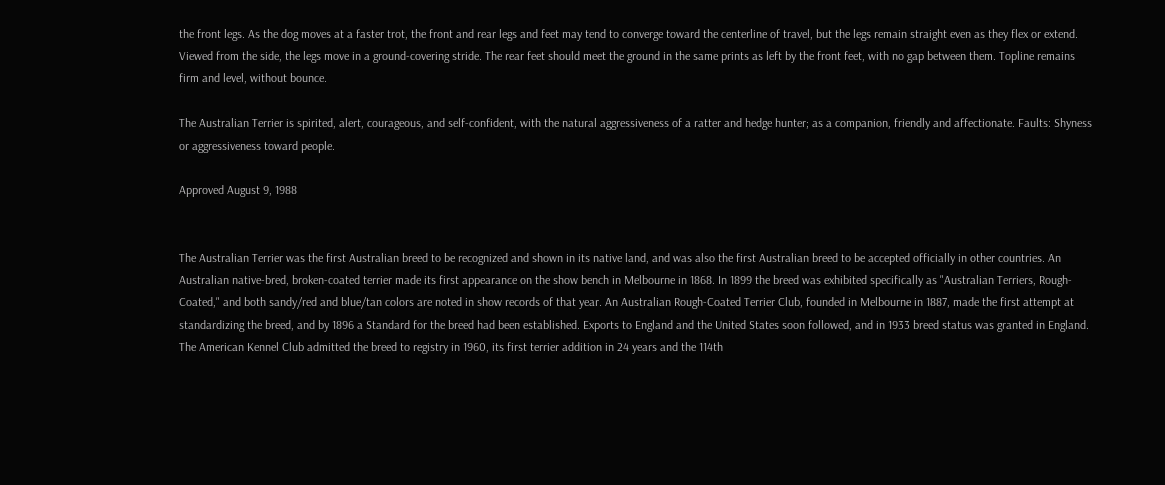the front legs. As the dog moves at a faster trot, the front and rear legs and feet may tend to converge toward the centerline of travel, but the legs remain straight even as they flex or extend. Viewed from the side, the legs move in a ground-covering stride. The rear feet should meet the ground in the same prints as left by the front feet, with no gap between them. Topline remains firm and level, without bounce.

The Australian Terrier is spirited, alert, courageous, and self-confident, with the natural aggressiveness of a ratter and hedge hunter; as a companion, friendly and affectionate. Faults: Shyness or aggressiveness toward people.

Approved August 9, 1988


The Australian Terrier was the first Australian breed to be recognized and shown in its native land, and was also the first Australian breed to be accepted officially in other countries. An Australian native-bred, broken-coated terrier made its first appearance on the show bench in Melbourne in 1868. In 1899 the breed was exhibited specifically as "Australian Terriers, Rough-Coated," and both sandy/red and blue/tan colors are noted in show records of that year. An Australian Rough-Coated Terrier Club, founded in Melbourne in 1887, made the first attempt at standardizing the breed, and by 1896 a Standard for the breed had been established. Exports to England and the United States soon followed, and in 1933 breed status was granted in England. The American Kennel Club admitted the breed to registry in 1960, its first terrier addition in 24 years and the 114th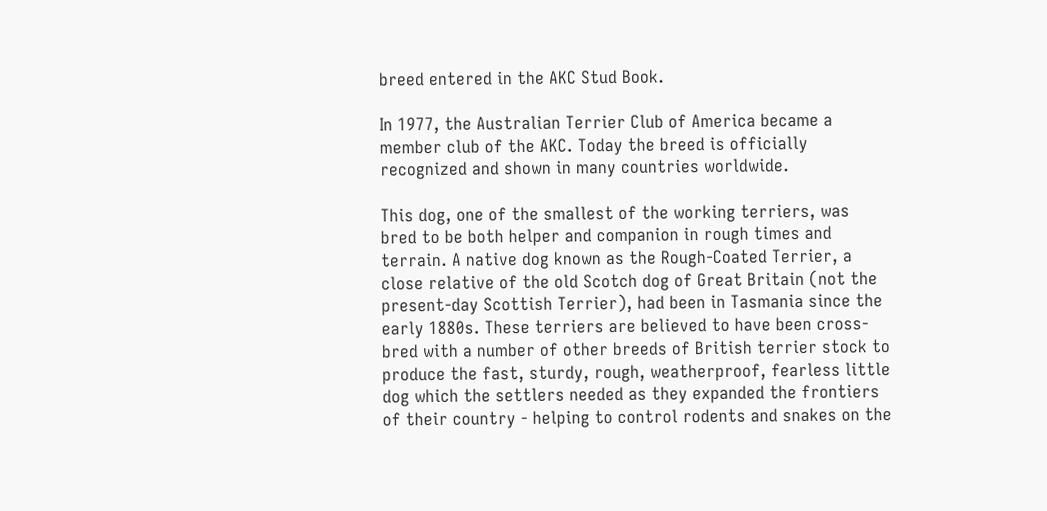breed entered in the AKC Stud Book.

In 1977, the Australian Terrier Club of America became a member club of the AKC. Today the breed is officially recognized and shown in many countries worldwide.

This dog, one of the smallest of the working terriers, was bred to be both helper and companion in rough times and terrain. A native dog known as the Rough-Coated Terrier, a close relative of the old Scotch dog of Great Britain (not the present-day Scottish Terrier), had been in Tasmania since the early 1880s. These terriers are believed to have been cross-bred with a number of other breeds of British terrier stock to produce the fast, sturdy, rough, weatherproof, fearless little dog which the settlers needed as they expanded the frontiers of their country - helping to control rodents and snakes on the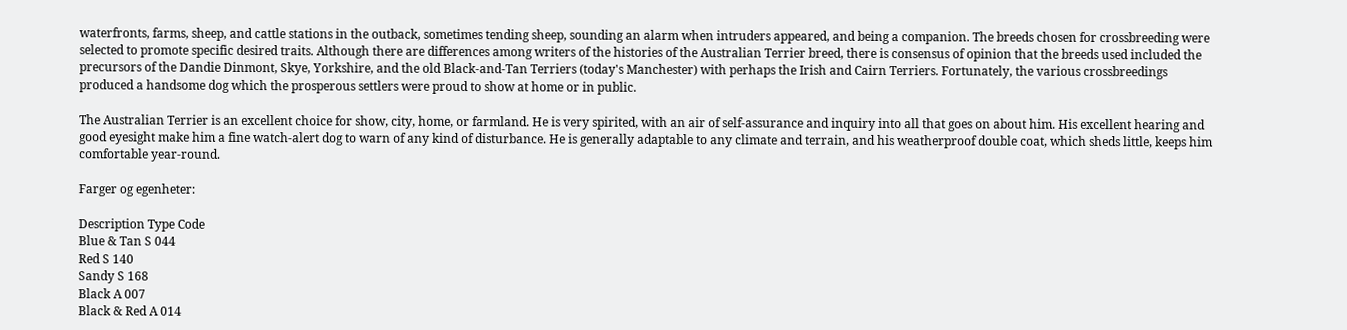waterfronts, farms, sheep, and cattle stations in the outback, sometimes tending sheep, sounding an alarm when intruders appeared, and being a companion. The breeds chosen for crossbreeding were selected to promote specific desired traits. Although there are differences among writers of the histories of the Australian Terrier breed, there is consensus of opinion that the breeds used included the precursors of the Dandie Dinmont, Skye, Yorkshire, and the old Black-and-Tan Terriers (today's Manchester) with perhaps the Irish and Cairn Terriers. Fortunately, the various crossbreedings produced a handsome dog which the prosperous settlers were proud to show at home or in public.

The Australian Terrier is an excellent choice for show, city, home, or farmland. He is very spirited, with an air of self-assurance and inquiry into all that goes on about him. His excellent hearing and good eyesight make him a fine watch-alert dog to warn of any kind of disturbance. He is generally adaptable to any climate and terrain, and his weatherproof double coat, which sheds little, keeps him comfortable year-round.

Farger og egenheter:

Description Type Code
Blue & Tan S 044
Red S 140
Sandy S 168
Black A 007
Black & Red A 014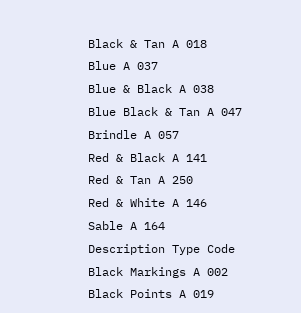Black & Tan A 018
Blue A 037
Blue & Black A 038
Blue Black & Tan A 047
Brindle A 057
Red & Black A 141
Red & Tan A 250
Red & White A 146
Sable A 164
Description Type Code
Black Markings A 002
Black Points A 019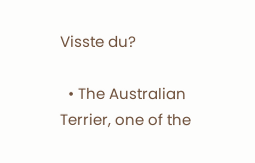Visste du?

  • The Australian Terrier, one of the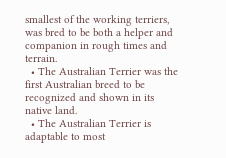smallest of the working terriers, was bred to be both a helper and companion in rough times and terrain.
  • The Australian Terrier was the first Australian breed to be recognized and shown in its native land.
  • The Australian Terrier is adaptable to most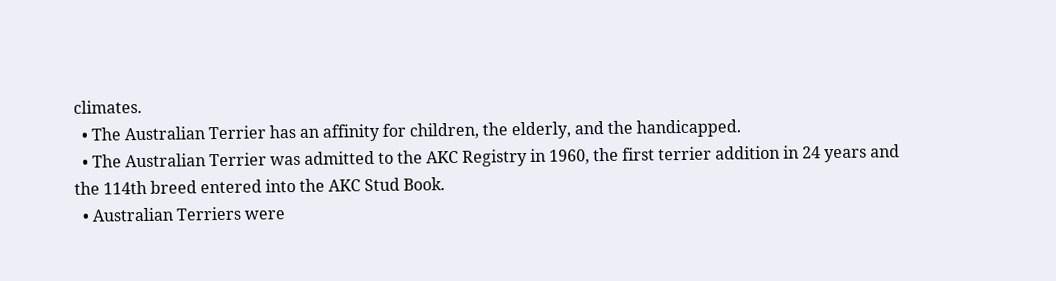climates.
  • The Australian Terrier has an affinity for children, the elderly, and the handicapped.
  • The Australian Terrier was admitted to the AKC Registry in 1960, the first terrier addition in 24 years and the 114th breed entered into the AKC Stud Book.
  • Australian Terriers were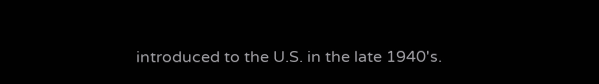introduced to the U.S. in the late 1940's.